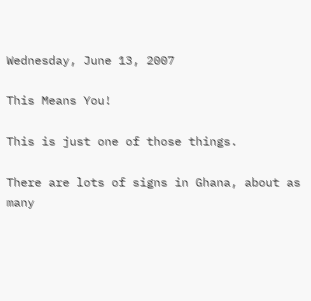Wednesday, June 13, 2007

This Means You!

This is just one of those things.

There are lots of signs in Ghana, about as many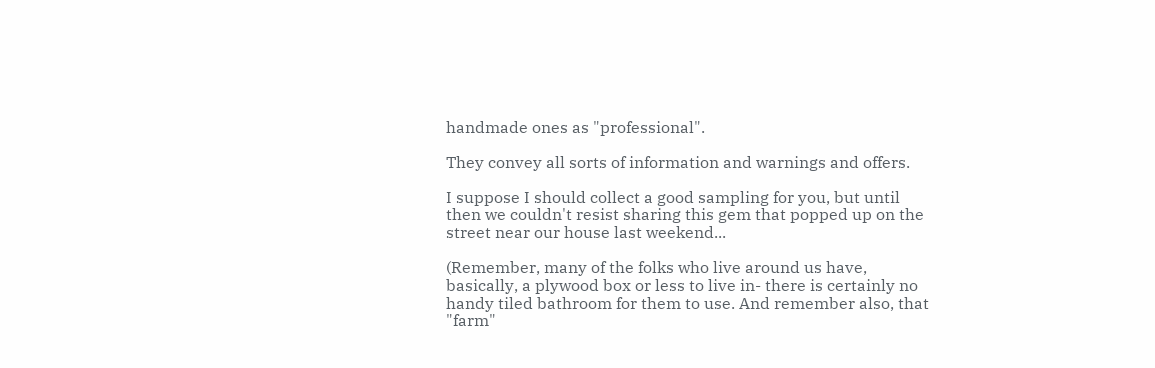handmade ones as "professional".

They convey all sorts of information and warnings and offers.

I suppose I should collect a good sampling for you, but until then we couldn't resist sharing this gem that popped up on the street near our house last weekend...

(Remember, many of the folks who live around us have, basically, a plywood box or less to live in- there is certainly no handy tiled bathroom for them to use. And remember also, that "farm"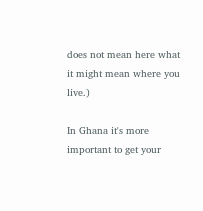does not mean here what it might mean where you live.)

In Ghana it's more important to get your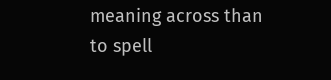meaning across than to spell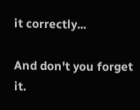it correctly...

And don't you forget it.